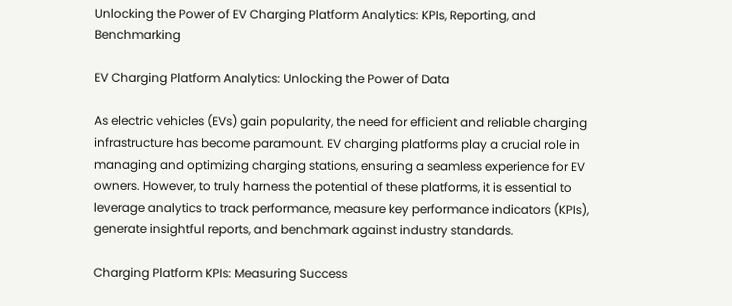Unlocking the Power of EV Charging Platform Analytics: KPIs, Reporting, and Benchmarking

EV Charging Platform Analytics: Unlocking the Power of Data

As electric vehicles (EVs) gain popularity, the need for efficient and reliable charging infrastructure has become paramount. EV charging platforms play a crucial role in managing and optimizing charging stations, ensuring a seamless experience for EV owners. However, to truly harness the potential of these platforms, it is essential to leverage analytics to track performance, measure key performance indicators (KPIs), generate insightful reports, and benchmark against industry standards.

Charging Platform KPIs: Measuring Success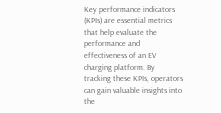Key performance indicators (KPIs) are essential metrics that help evaluate the performance and effectiveness of an EV charging platform. By tracking these KPIs, operators can gain valuable insights into the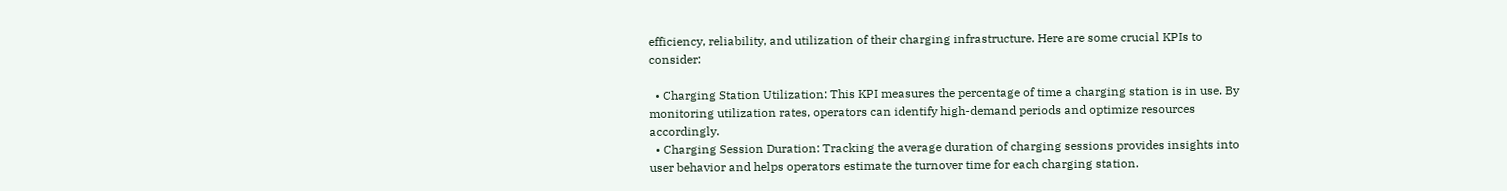efficiency, reliability, and utilization of their charging infrastructure. Here are some crucial KPIs to consider:

  • Charging Station Utilization: This KPI measures the percentage of time a charging station is in use. By monitoring utilization rates, operators can identify high-demand periods and optimize resources accordingly.
  • Charging Session Duration: Tracking the average duration of charging sessions provides insights into user behavior and helps operators estimate the turnover time for each charging station.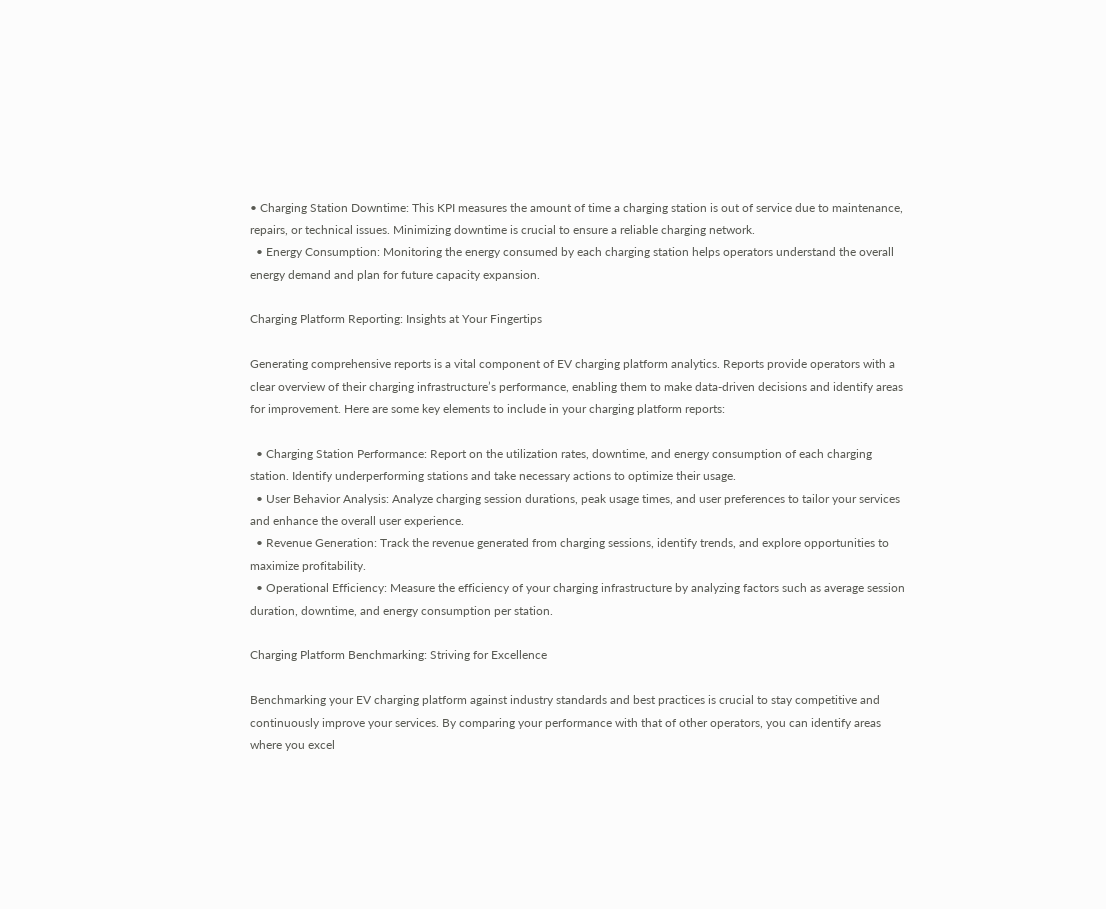• Charging Station Downtime: This KPI measures the amount of time a charging station is out of service due to maintenance, repairs, or technical issues. Minimizing downtime is crucial to ensure a reliable charging network.
  • Energy Consumption: Monitoring the energy consumed by each charging station helps operators understand the overall energy demand and plan for future capacity expansion.

Charging Platform Reporting: Insights at Your Fingertips

Generating comprehensive reports is a vital component of EV charging platform analytics. Reports provide operators with a clear overview of their charging infrastructure’s performance, enabling them to make data-driven decisions and identify areas for improvement. Here are some key elements to include in your charging platform reports:

  • Charging Station Performance: Report on the utilization rates, downtime, and energy consumption of each charging station. Identify underperforming stations and take necessary actions to optimize their usage.
  • User Behavior Analysis: Analyze charging session durations, peak usage times, and user preferences to tailor your services and enhance the overall user experience.
  • Revenue Generation: Track the revenue generated from charging sessions, identify trends, and explore opportunities to maximize profitability.
  • Operational Efficiency: Measure the efficiency of your charging infrastructure by analyzing factors such as average session duration, downtime, and energy consumption per station.

Charging Platform Benchmarking: Striving for Excellence

Benchmarking your EV charging platform against industry standards and best practices is crucial to stay competitive and continuously improve your services. By comparing your performance with that of other operators, you can identify areas where you excel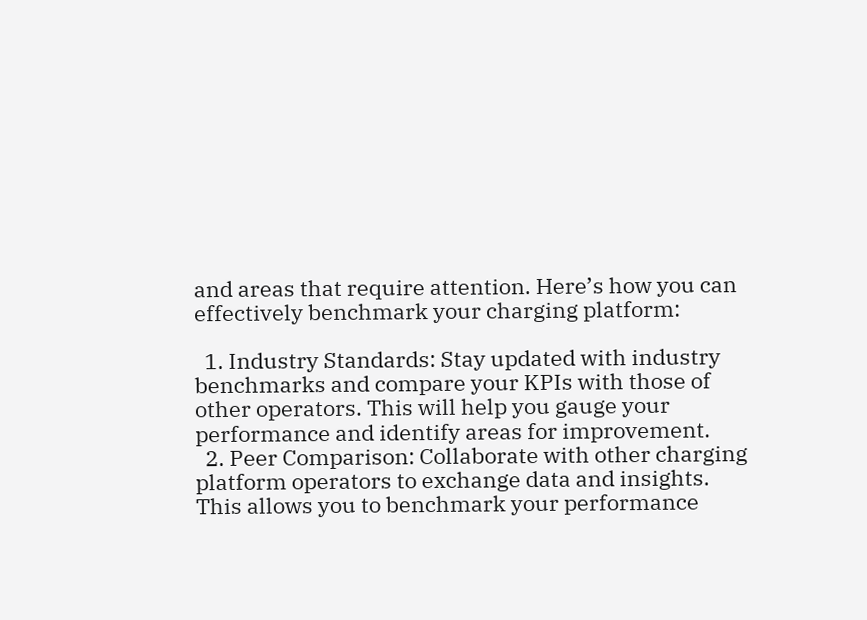and areas that require attention. Here’s how you can effectively benchmark your charging platform:

  1. Industry Standards: Stay updated with industry benchmarks and compare your KPIs with those of other operators. This will help you gauge your performance and identify areas for improvement.
  2. Peer Comparison: Collaborate with other charging platform operators to exchange data and insights. This allows you to benchmark your performance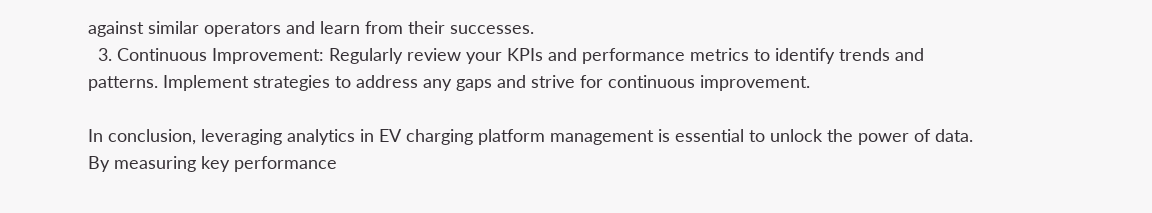against similar operators and learn from their successes.
  3. Continuous Improvement: Regularly review your KPIs and performance metrics to identify trends and patterns. Implement strategies to address any gaps and strive for continuous improvement.

In conclusion, leveraging analytics in EV charging platform management is essential to unlock the power of data. By measuring key performance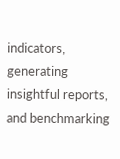indicators, generating insightful reports, and benchmarking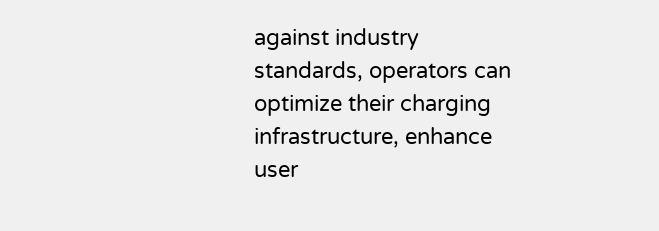against industry standards, operators can optimize their charging infrastructure, enhance user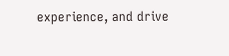experience, and drive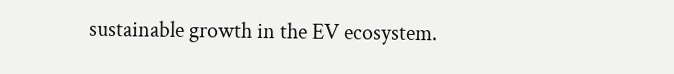sustainable growth in the EV ecosystem.